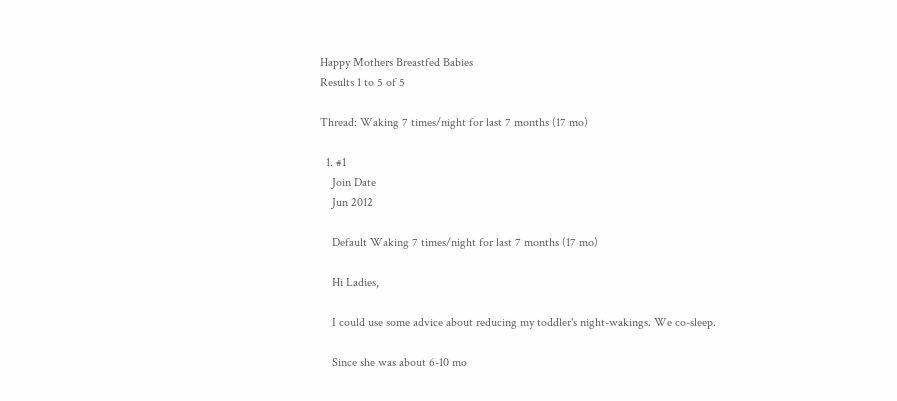Happy Mothers Breastfed Babies
Results 1 to 5 of 5

Thread: Waking 7 times/night for last 7 months (17 mo)

  1. #1
    Join Date
    Jun 2012

    Default Waking 7 times/night for last 7 months (17 mo)

    Hi Ladies,

    I could use some advice about reducing my toddler's night-wakings. We co-sleep.

    Since she was about 6-10 mo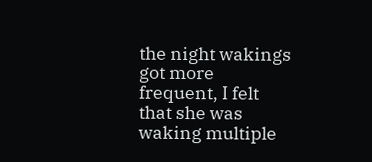the night wakings got more frequent, I felt that she was waking multiple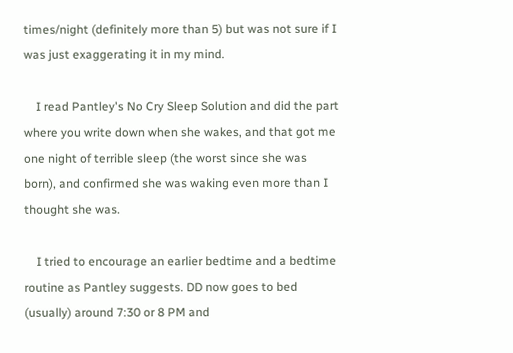times/night (definitely more than 5) but was not sure if I was just exaggerating it in my mind.

    I read Pantley's No Cry Sleep Solution and did the part where you write down when she wakes, and that got me one night of terrible sleep (the worst since she was born), and confirmed she was waking even more than I thought she was.

    I tried to encourage an earlier bedtime and a bedtime routine as Pantley suggests. DD now goes to bed (usually) around 7:30 or 8 PM and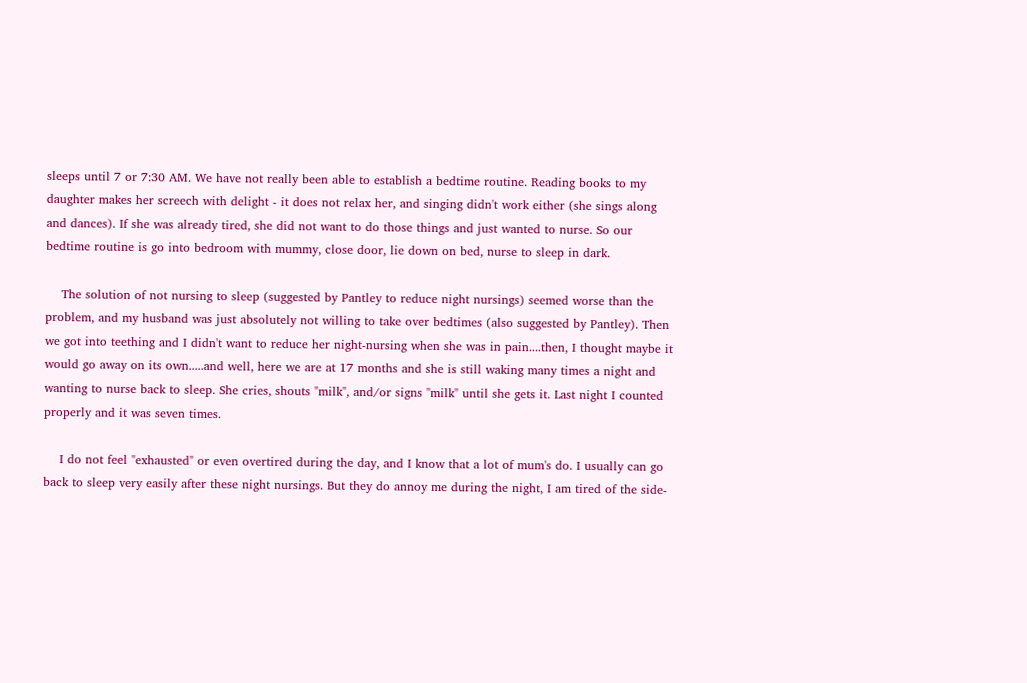sleeps until 7 or 7:30 AM. We have not really been able to establish a bedtime routine. Reading books to my daughter makes her screech with delight - it does not relax her, and singing didn't work either (she sings along and dances). If she was already tired, she did not want to do those things and just wanted to nurse. So our bedtime routine is go into bedroom with mummy, close door, lie down on bed, nurse to sleep in dark.

    The solution of not nursing to sleep (suggested by Pantley to reduce night nursings) seemed worse than the problem, and my husband was just absolutely not willing to take over bedtimes (also suggested by Pantley). Then we got into teething and I didn't want to reduce her night-nursing when she was in pain....then, I thought maybe it would go away on its own.....and well, here we are at 17 months and she is still waking many times a night and wanting to nurse back to sleep. She cries, shouts "milk", and/or signs "milk" until she gets it. Last night I counted properly and it was seven times.

    I do not feel "exhausted" or even overtired during the day, and I know that a lot of mum's do. I usually can go back to sleep very easily after these night nursings. But they do annoy me during the night, I am tired of the side-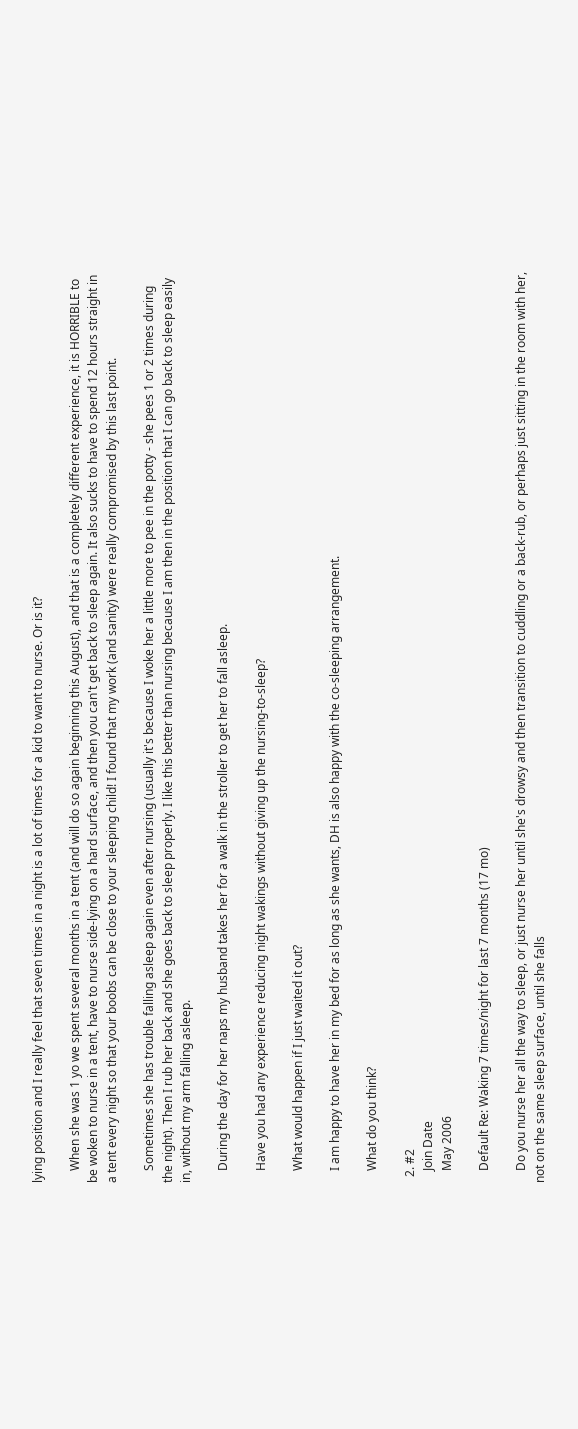lying position and I really feel that seven times in a night is a lot of times for a kid to want to nurse. Or is it?

    When she was 1 yo we spent several months in a tent (and will do so again beginning this August), and that is a completely different experience, it is HORRIBLE to be woken to nurse in a tent, have to nurse side-lying on a hard surface, and then you can't get back to sleep again. It also sucks to have to spend 12 hours straight in a tent every night so that your boobs can be close to your sleeping child! I found that my work (and sanity) were really compromised by this last point.

    Sometimes she has trouble falling asleep again even after nursing (usually it's because I woke her a little more to pee in the potty - she pees 1 or 2 times during the night). Then I rub her back and she goes back to sleep properly. I like this better than nursing because I am then in the position that I can go back to sleep easily in, without my arm falling asleep.

    During the day for her naps my husband takes her for a walk in the stroller to get her to fall asleep.

    Have you had any experience reducing night wakings without giving up the nursing-to-sleep?

    What would happen if I just waited it out?

    I am happy to have her in my bed for as long as she wants, DH is also happy with the co-sleeping arrangement.

    What do you think?

  2. #2
    Join Date
    May 2006

    Default Re: Waking 7 times/night for last 7 months (17 mo)

    Do you nurse her all the way to sleep, or just nurse her until she's drowsy and then transition to cuddling or a back-rub, or perhaps just sitting in the room with her, not on the same sleep surface, until she falls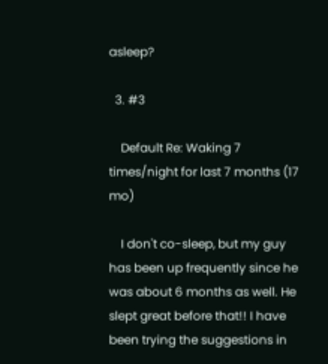asleep?

  3. #3

    Default Re: Waking 7 times/night for last 7 months (17 mo)

    I don't co-sleep, but my guy has been up frequently since he was about 6 months as well. He slept great before that!! I have been trying the suggestions in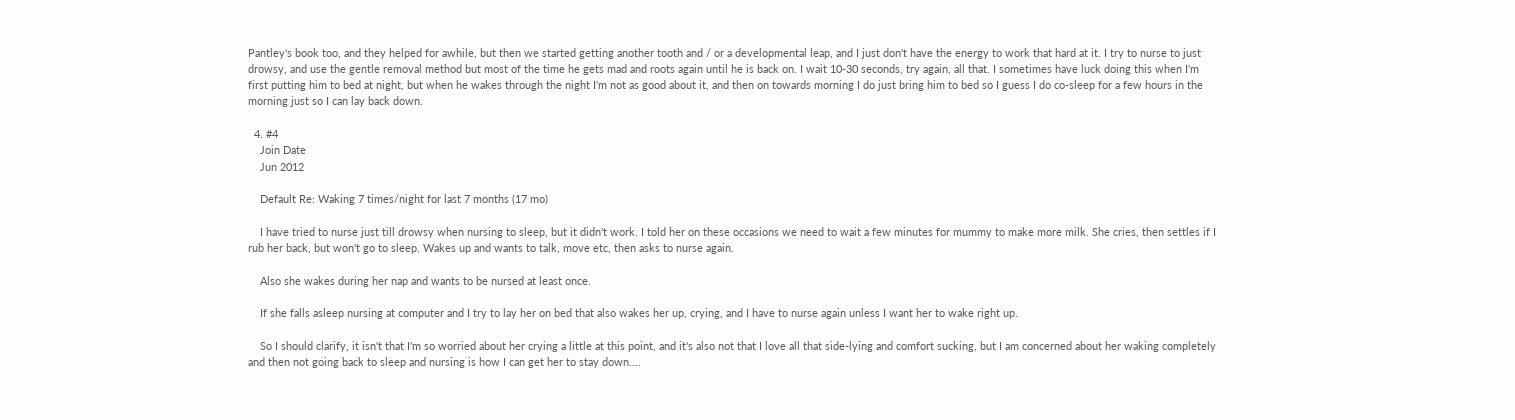Pantley's book too, and they helped for awhile, but then we started getting another tooth and / or a developmental leap, and I just don't have the energy to work that hard at it. I try to nurse to just drowsy, and use the gentle removal method but most of the time he gets mad and roots again until he is back on. I wait 10-30 seconds, try again, all that. I sometimes have luck doing this when I'm first putting him to bed at night, but when he wakes through the night I'm not as good about it, and then on towards morning I do just bring him to bed so I guess I do co-sleep for a few hours in the morning just so I can lay back down.

  4. #4
    Join Date
    Jun 2012

    Default Re: Waking 7 times/night for last 7 months (17 mo)

    I have tried to nurse just till drowsy when nursing to sleep, but it didn't work. I told her on these occasions we need to wait a few minutes for mummy to make more milk. She cries, then settles if I rub her back, but won't go to sleep. Wakes up and wants to talk, move etc, then asks to nurse again.

    Also she wakes during her nap and wants to be nursed at least once.

    If she falls asleep nursing at computer and I try to lay her on bed that also wakes her up, crying, and I have to nurse again unless I want her to wake right up.

    So I should clarify, it isn't that I'm so worried about her crying a little at this point, and it's also not that I love all that side-lying and comfort sucking, but I am concerned about her waking completely and then not going back to sleep and nursing is how I can get her to stay down....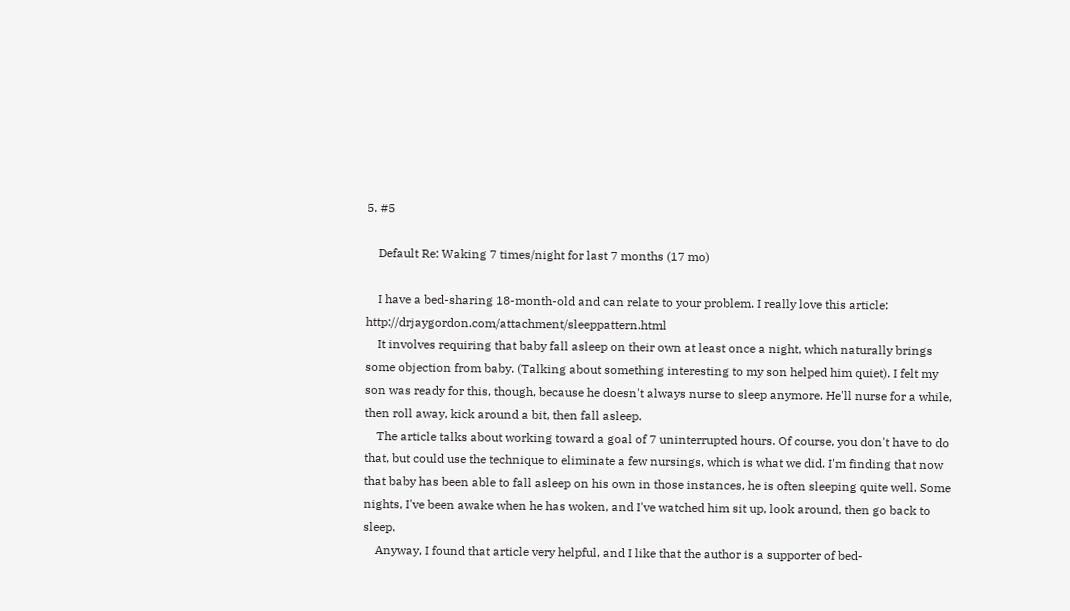5. #5

    Default Re: Waking 7 times/night for last 7 months (17 mo)

    I have a bed-sharing 18-month-old and can relate to your problem. I really love this article: http://drjaygordon.com/attachment/sleeppattern.html
    It involves requiring that baby fall asleep on their own at least once a night, which naturally brings some objection from baby. (Talking about something interesting to my son helped him quiet). I felt my son was ready for this, though, because he doesn't always nurse to sleep anymore. He'll nurse for a while, then roll away, kick around a bit, then fall asleep.
    The article talks about working toward a goal of 7 uninterrupted hours. Of course, you don't have to do that, but could use the technique to eliminate a few nursings, which is what we did. I'm finding that now that baby has been able to fall asleep on his own in those instances, he is often sleeping quite well. Some nights, I've been awake when he has woken, and I've watched him sit up, look around, then go back to sleep.
    Anyway, I found that article very helpful, and I like that the author is a supporter of bed-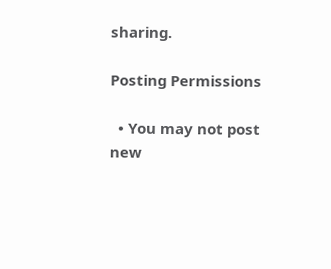sharing.

Posting Permissions

  • You may not post new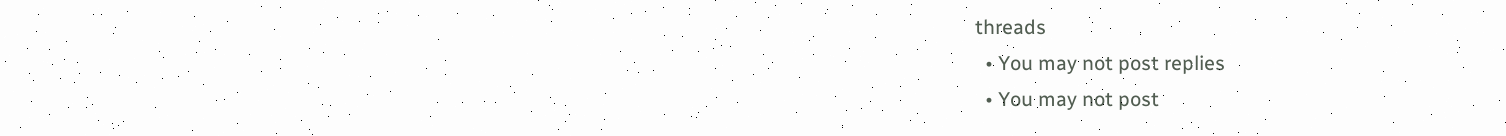threads
  • You may not post replies
  • You may not post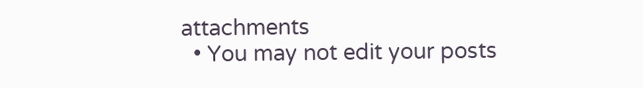attachments
  • You may not edit your posts